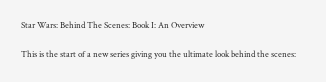Star Wars: Behind The Scenes: Book I: An Overview

This is the start of a new series giving you the ultimate look behind the scenes: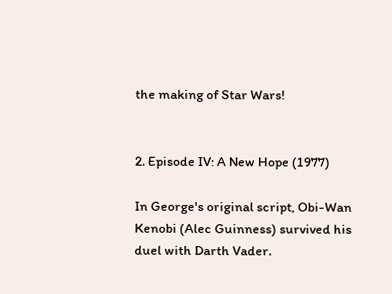the making of Star Wars!


2. Episode IV: A New Hope (1977)

In George's original script, Obi-Wan Kenobi (Alec Guinness) survived his duel with Darth Vader.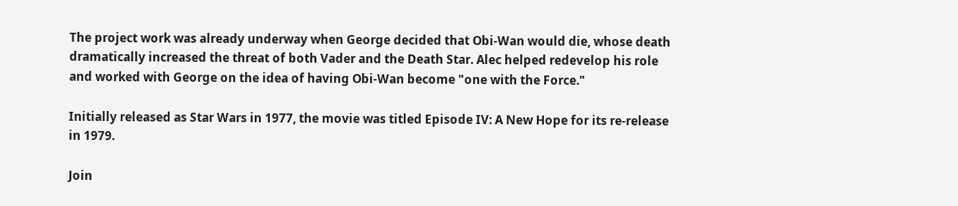The project work was already underway when George decided that Obi-Wan would die, whose death dramatically increased the threat of both Vader and the Death Star. Alec helped redevelop his role and worked with George on the idea of having Obi-Wan become "one with the Force."

Initially released as Star Wars in 1977, the movie was titled Episode IV: A New Hope for its re-release in 1979.

Join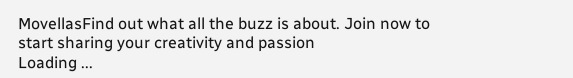MovellasFind out what all the buzz is about. Join now to start sharing your creativity and passion
Loading ...